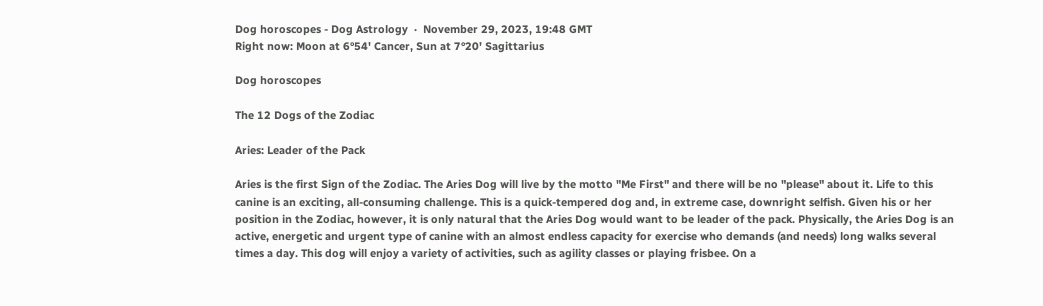Dog horoscopes - Dog Astrology  ·  November 29, 2023, 19:48 GMT
Right now: Moon at 6°54' Cancer, Sun at 7°20' Sagittarius

Dog horoscopes

The 12 Dogs of the Zodiac

Aries: Leader of the Pack

Aries is the first Sign of the Zodiac. The Aries Dog will live by the motto "Me First" and there will be no "please" about it. Life to this canine is an exciting, all-consuming challenge. This is a quick-tempered dog and, in extreme case, downright selfish. Given his or her position in the Zodiac, however, it is only natural that the Aries Dog would want to be leader of the pack. Physically, the Aries Dog is an active, energetic and urgent type of canine with an almost endless capacity for exercise who demands (and needs) long walks several times a day. This dog will enjoy a variety of activities, such as agility classes or playing frisbee. On a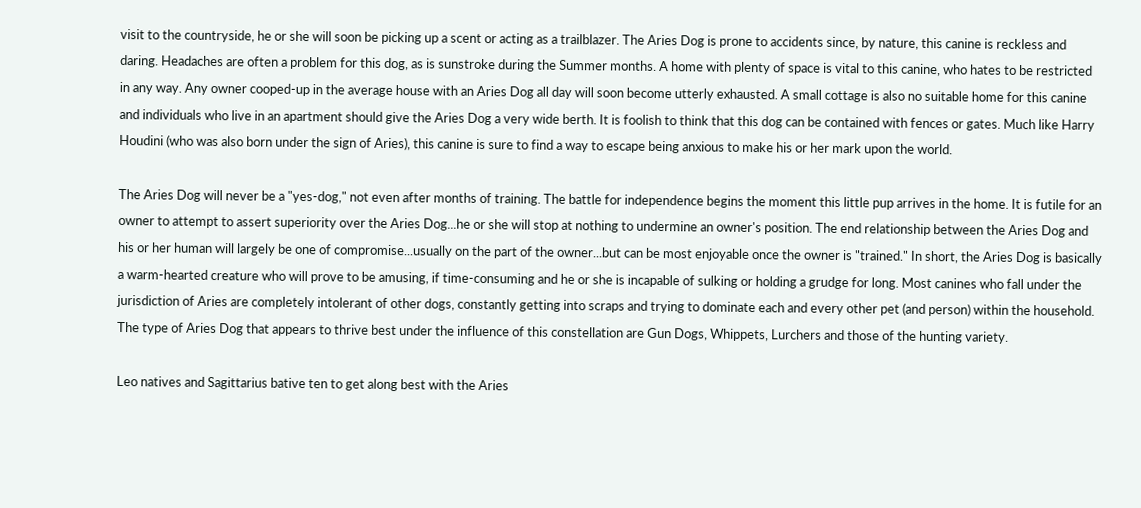visit to the countryside, he or she will soon be picking up a scent or acting as a trailblazer. The Aries Dog is prone to accidents since, by nature, this canine is reckless and daring. Headaches are often a problem for this dog, as is sunstroke during the Summer months. A home with plenty of space is vital to this canine, who hates to be restricted in any way. Any owner cooped-up in the average house with an Aries Dog all day will soon become utterly exhausted. A small cottage is also no suitable home for this canine and individuals who live in an apartment should give the Aries Dog a very wide berth. It is foolish to think that this dog can be contained with fences or gates. Much like Harry Houdini (who was also born under the sign of Aries), this canine is sure to find a way to escape being anxious to make his or her mark upon the world.

The Aries Dog will never be a "yes-dog," not even after months of training. The battle for independence begins the moment this little pup arrives in the home. It is futile for an owner to attempt to assert superiority over the Aries Dog...he or she will stop at nothing to undermine an owner's position. The end relationship between the Aries Dog and his or her human will largely be one of compromise...usually on the part of the owner...but can be most enjoyable once the owner is "trained." In short, the Aries Dog is basically a warm-hearted creature who will prove to be amusing, if time-consuming and he or she is incapable of sulking or holding a grudge for long. Most canines who fall under the jurisdiction of Aries are completely intolerant of other dogs, constantly getting into scraps and trying to dominate each and every other pet (and person) within the household. The type of Aries Dog that appears to thrive best under the influence of this constellation are Gun Dogs, Whippets, Lurchers and those of the hunting variety.

Leo natives and Sagittarius bative ten to get along best with the Aries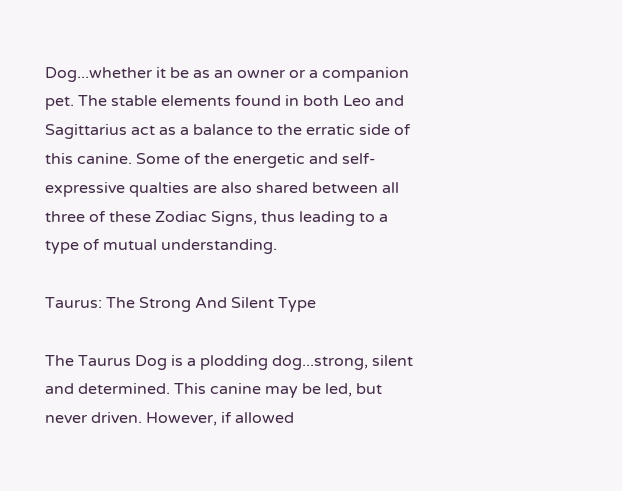Dog...whether it be as an owner or a companion pet. The stable elements found in both Leo and Sagittarius act as a balance to the erratic side of this canine. Some of the energetic and self-expressive qualties are also shared between all three of these Zodiac Signs, thus leading to a type of mutual understanding.

Taurus: The Strong And Silent Type

The Taurus Dog is a plodding dog...strong, silent and determined. This canine may be led, but never driven. However, if allowed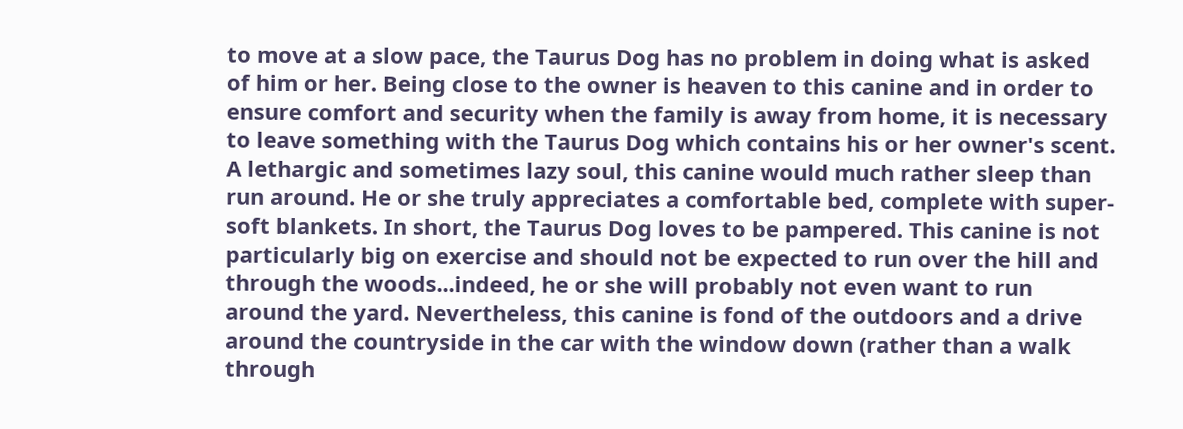to move at a slow pace, the Taurus Dog has no problem in doing what is asked of him or her. Being close to the owner is heaven to this canine and in order to ensure comfort and security when the family is away from home, it is necessary to leave something with the Taurus Dog which contains his or her owner's scent. A lethargic and sometimes lazy soul, this canine would much rather sleep than run around. He or she truly appreciates a comfortable bed, complete with super-soft blankets. In short, the Taurus Dog loves to be pampered. This canine is not particularly big on exercise and should not be expected to run over the hill and through the woods...indeed, he or she will probably not even want to run around the yard. Nevertheless, this canine is fond of the outdoors and a drive around the countryside in the car with the window down (rather than a walk through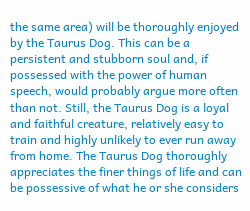the same area) will be thoroughly enjoyed by the Taurus Dog. This can be a persistent and stubborn soul and, if possessed with the power of human speech, would probably argue more often than not. Still, the Taurus Dog is a loyal and faithful creature, relatively easy to train and highly unlikely to ever run away from home. The Taurus Dog thoroughly appreciates the finer things of life and can be possessive of what he or she considers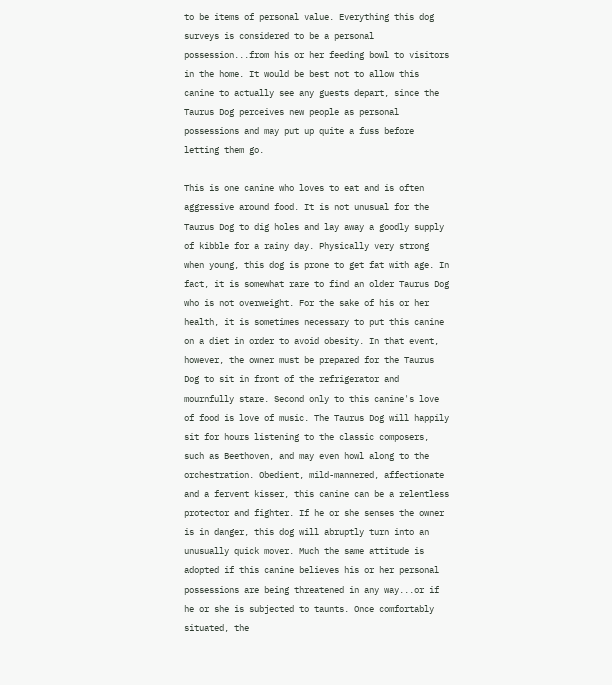to be items of personal value. Everything this dog surveys is considered to be a personal possession...from his or her feeding bowl to visitors in the home. It would be best not to allow this canine to actually see any guests depart, since the Taurus Dog perceives new people as personal possessions and may put up quite a fuss before letting them go.

This is one canine who loves to eat and is often aggressive around food. It is not unusual for the Taurus Dog to dig holes and lay away a goodly supply of kibble for a rainy day. Physically very strong when young, this dog is prone to get fat with age. In fact, it is somewhat rare to find an older Taurus Dog who is not overweight. For the sake of his or her health, it is sometimes necessary to put this canine on a diet in order to avoid obesity. In that event, however, the owner must be prepared for the Taurus Dog to sit in front of the refrigerator and mournfully stare. Second only to this canine's love of food is love of music. The Taurus Dog will happily sit for hours listening to the classic composers, such as Beethoven, and may even howl along to the orchestration. Obedient, mild-mannered, affectionate and a fervent kisser, this canine can be a relentless protector and fighter. If he or she senses the owner is in danger, this dog will abruptly turn into an unusually quick mover. Much the same attitude is adopted if this canine believes his or her personal possessions are being threatened in any way...or if he or she is subjected to taunts. Once comfortably situated, the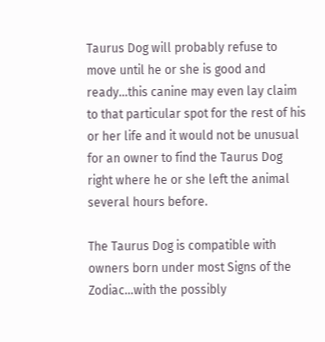Taurus Dog will probably refuse to move until he or she is good and ready...this canine may even lay claim to that particular spot for the rest of his or her life and it would not be unusual for an owner to find the Taurus Dog right where he or she left the animal several hours before.

The Taurus Dog is compatible with owners born under most Signs of the Zodiac...with the possibly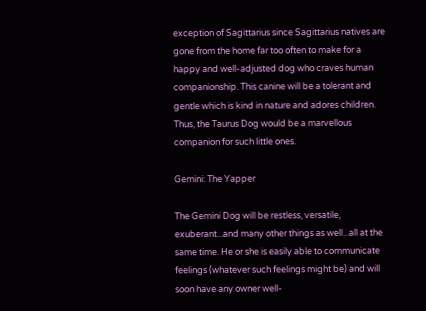exception of Sagittarius since Sagittarius natives are gone from the home far too often to make for a happy and well-adjusted dog who craves human companionship. This canine will be a tolerant and gentle which is kind in nature and adores children. Thus, the Taurus Dog would be a marvellous companion for such little ones.

Gemini: The Yapper

The Gemini Dog will be restless, versatile, exuberant...and many other things as well...all at the same time. He or she is easily able to communicate feelings (whatever such feelings might be) and will soon have any owner well-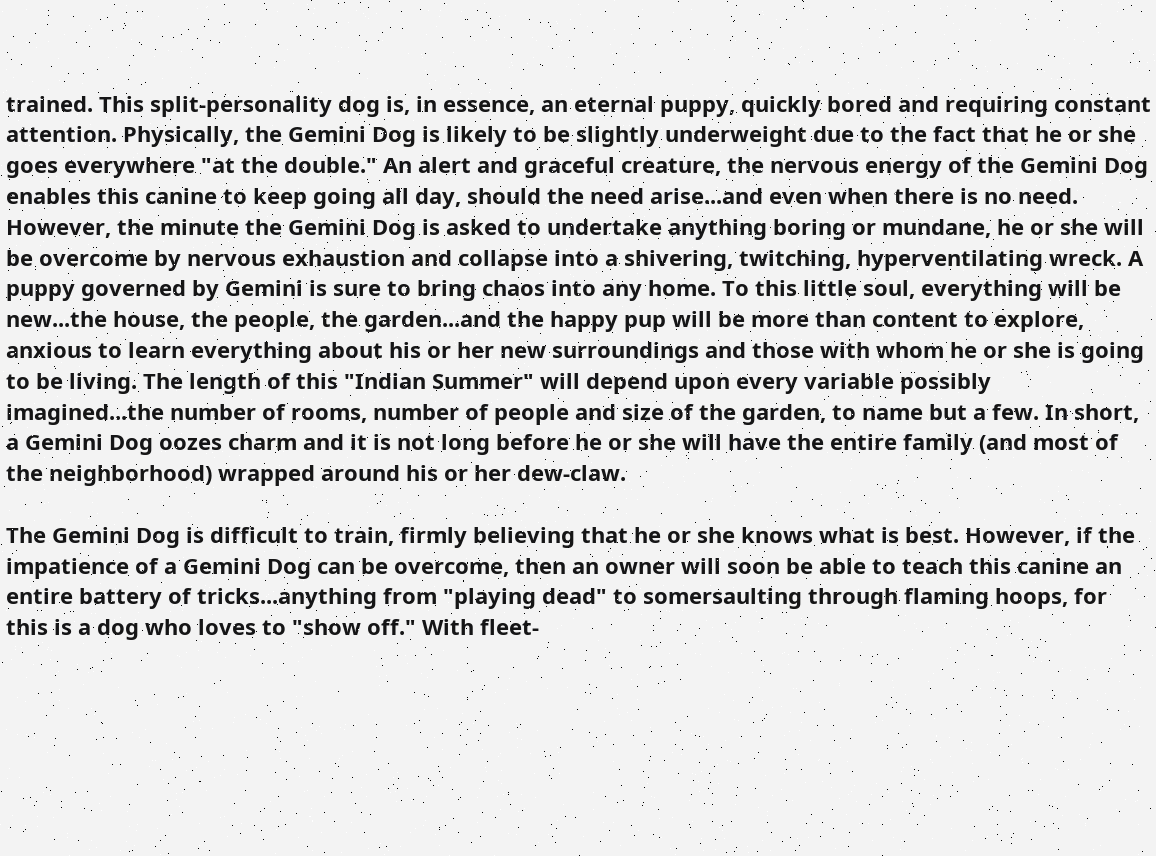trained. This split-personality dog is, in essence, an eternal puppy, quickly bored and requiring constant attention. Physically, the Gemini Dog is likely to be slightly underweight due to the fact that he or she goes everywhere "at the double." An alert and graceful creature, the nervous energy of the Gemini Dog enables this canine to keep going all day, should the need arise...and even when there is no need. However, the minute the Gemini Dog is asked to undertake anything boring or mundane, he or she will be overcome by nervous exhaustion and collapse into a shivering, twitching, hyperventilating wreck. A puppy governed by Gemini is sure to bring chaos into any home. To this little soul, everything will be new...the house, the people, the garden...and the happy pup will be more than content to explore, anxious to learn everything about his or her new surroundings and those with whom he or she is going to be living. The length of this "Indian Summer" will depend upon every variable possibly imagined...the number of rooms, number of people and size of the garden, to name but a few. In short, a Gemini Dog oozes charm and it is not long before he or she will have the entire family (and most of the neighborhood) wrapped around his or her dew-claw.

The Gemini Dog is difficult to train, firmly believing that he or she knows what is best. However, if the impatience of a Gemini Dog can be overcome, then an owner will soon be able to teach this canine an entire battery of tricks...anything from "playing dead" to somersaulting through flaming hoops, for this is a dog who loves to "show off." With fleet-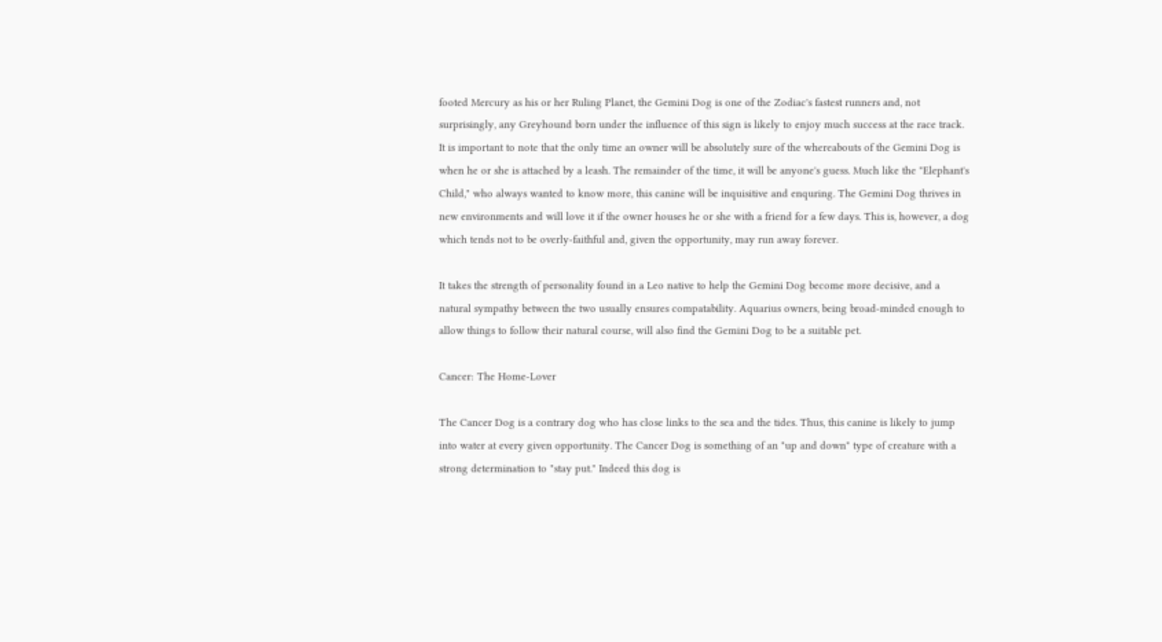footed Mercury as his or her Ruling Planet, the Gemini Dog is one of the Zodiac's fastest runners and, not surprisingly, any Greyhound born under the influence of this sign is likely to enjoy much success at the race track. It is important to note that the only time an owner will be absolutely sure of the whereabouts of the Gemini Dog is when he or she is attached by a leash. The remainder of the time, it will be anyone's guess. Much like the "Elephant's Child," who always wanted to know more, this canine will be inquisitive and enquring. The Gemini Dog thrives in new environments and will love it if the owner houses he or she with a friend for a few days. This is, however, a dog which tends not to be overly-faithful and, given the opportunity, may run away forever.

It takes the strength of personality found in a Leo native to help the Gemini Dog become more decisive, and a natural sympathy between the two usually ensures compatability. Aquarius owners, being broad-minded enough to allow things to follow their natural course, will also find the Gemini Dog to be a suitable pet.

Cancer: The Home-Lover

The Cancer Dog is a contrary dog who has close links to the sea and the tides. Thus, this canine is likely to jump into water at every given opportunity. The Cancer Dog is something of an "up and down" type of creature with a strong determination to "stay put." Indeed this dog is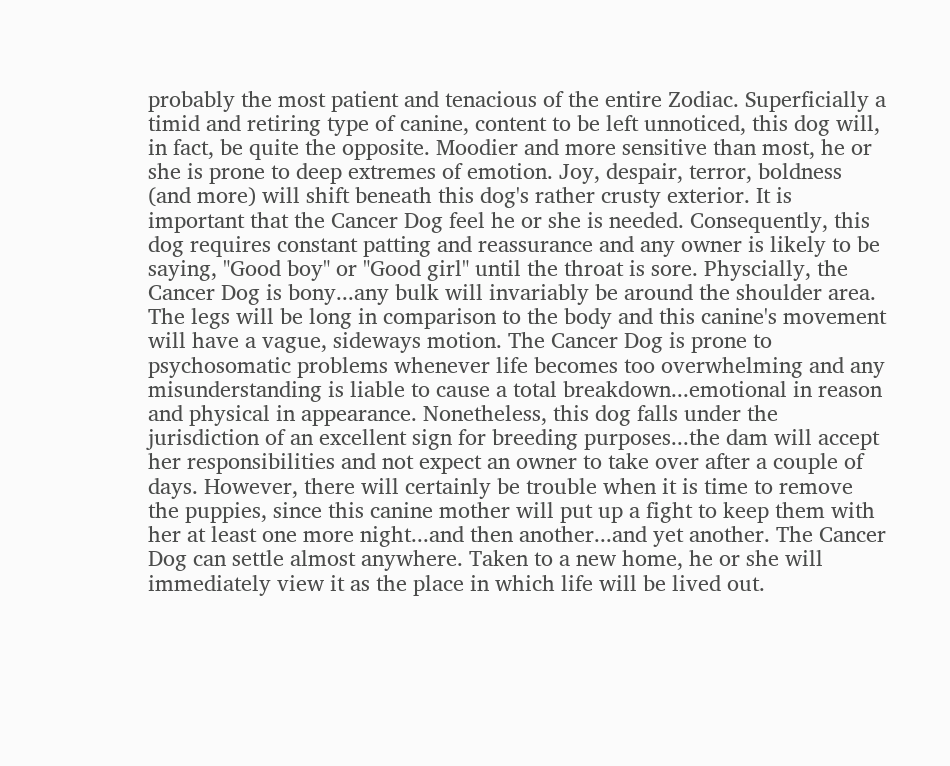probably the most patient and tenacious of the entire Zodiac. Superficially a timid and retiring type of canine, content to be left unnoticed, this dog will, in fact, be quite the opposite. Moodier and more sensitive than most, he or she is prone to deep extremes of emotion. Joy, despair, terror, boldness (and more) will shift beneath this dog's rather crusty exterior. It is important that the Cancer Dog feel he or she is needed. Consequently, this dog requires constant patting and reassurance and any owner is likely to be saying, "Good boy" or "Good girl" until the throat is sore. Physcially, the Cancer Dog is bony...any bulk will invariably be around the shoulder area. The legs will be long in comparison to the body and this canine's movement will have a vague, sideways motion. The Cancer Dog is prone to psychosomatic problems whenever life becomes too overwhelming and any misunderstanding is liable to cause a total breakdown...emotional in reason and physical in appearance. Nonetheless, this dog falls under the jurisdiction of an excellent sign for breeding purposes...the dam will accept her responsibilities and not expect an owner to take over after a couple of days. However, there will certainly be trouble when it is time to remove the puppies, since this canine mother will put up a fight to keep them with her at least one more night...and then another...and yet another. The Cancer Dog can settle almost anywhere. Taken to a new home, he or she will immediately view it as the place in which life will be lived out.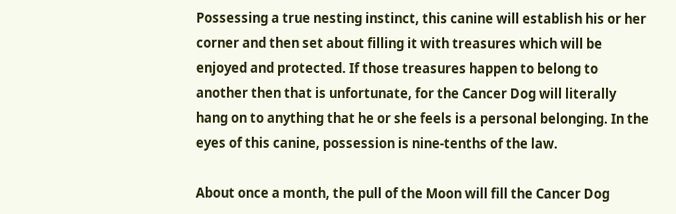Possessing a true nesting instinct, this canine will establish his or her corner and then set about filling it with treasures which will be enjoyed and protected. If those treasures happen to belong to another then that is unfortunate, for the Cancer Dog will literally hang on to anything that he or she feels is a personal belonging. In the eyes of this canine, possession is nine-tenths of the law.

About once a month, the pull of the Moon will fill the Cancer Dog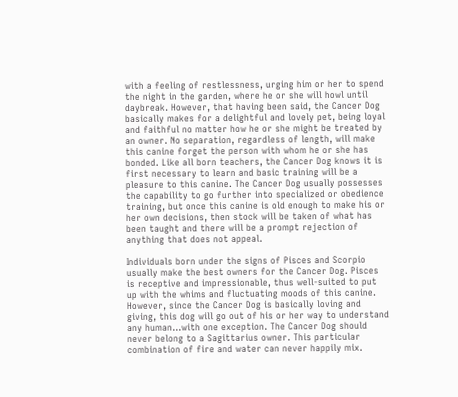with a feeling of restlessness, urging him or her to spend the night in the garden, where he or she will howl until daybreak. However, that having been said, the Cancer Dog basically makes for a delightful and lovely pet, being loyal and faithful no matter how he or she might be treated by an owner. No separation, regardless of length, will make this canine forget the person with whom he or she has bonded. Like all born teachers, the Cancer Dog knows it is first necessary to learn and basic training will be a pleasure to this canine. The Cancer Dog usually possesses the capability to go further into specialized or obedience training, but once this canine is old enough to make his or her own decisions, then stock will be taken of what has been taught and there will be a prompt rejection of anything that does not appeal.

Individuals born under the signs of Pisces and Scorpio usually make the best owners for the Cancer Dog. Pisces is receptive and impressionable, thus well-suited to put up with the whims and fluctuating moods of this canine. However, since the Cancer Dog is basically loving and giving, this dog will go out of his or her way to understand any human...with one exception. The Cancer Dog should never belong to a Sagittarius owner. This particular combination of fire and water can never happily mix.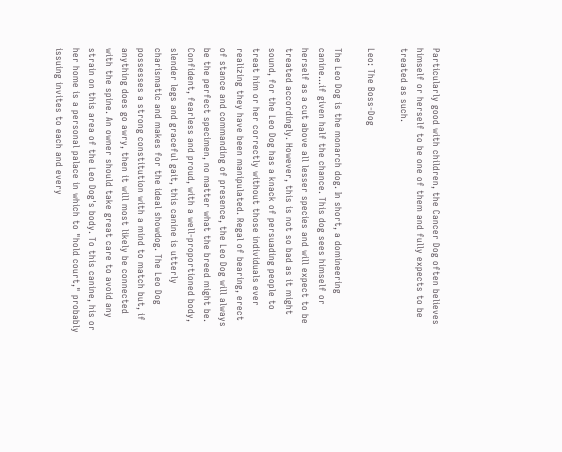Particularly good with children, the Cancer Dog often believes himself or herself to be one of them and fully expects to be treated as such.

Leo: The Boss-Dog

The Leo Dog is the monarch dog. In short, a domineering canine...if given half the chance. This dog sees himself or herself as a cut above all lesser species and will expect to be treated accordingly. However, this is not so bad as it might sound, for the Leo Dog has a knack of persuading people to treat him or her correctly without those individuals ever realizing they have been manipulated. Regal of bearing, erect of stance and commanding of presence, the Leo Dog will always be the perfect specimen, no matter what the breed might be. Confident, fearless and proud, with a well-proportioned body, slender legs and graceful gait, this canine is utterly charismatic and makes for the ideal showdog. The Leo Dog possesses a strong constitution with a mind to match but, if anything does go awry, then it will most likely be connected with the spine. An owner should take great care to avoid any strain on this area of the Leo Dog's body. To this canine, his or her home is a personal palace in which to "hold court," probably issuing invites to each and every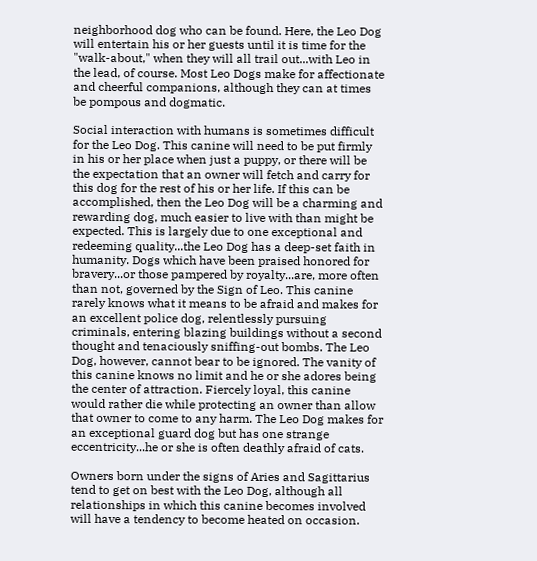neighborhood dog who can be found. Here, the Leo Dog will entertain his or her guests until it is time for the "walk-about," when they will all trail out...with Leo in the lead, of course. Most Leo Dogs make for affectionate and cheerful companions, although they can at times be pompous and dogmatic.

Social interaction with humans is sometimes difficult for the Leo Dog. This canine will need to be put firmly in his or her place when just a puppy, or there will be the expectation that an owner will fetch and carry for this dog for the rest of his or her life. If this can be accomplished, then the Leo Dog will be a charming and rewarding dog, much easier to live with than might be expected. This is largely due to one exceptional and redeeming quality...the Leo Dog has a deep-set faith in humanity. Dogs which have been praised honored for bravery...or those pampered by royalty...are, more often than not, governed by the Sign of Leo. This canine rarely knows what it means to be afraid and makes for an excellent police dog, relentlessly pursuing criminals, entering blazing buildings without a second thought and tenaciously sniffing-out bombs. The Leo Dog, however, cannot bear to be ignored. The vanity of this canine knows no limit and he or she adores being the center of attraction. Fiercely loyal, this canine would rather die while protecting an owner than allow that owner to come to any harm. The Leo Dog makes for an exceptional guard dog but has one strange eccentricity...he or she is often deathly afraid of cats.

Owners born under the signs of Aries and Sagittarius tend to get on best with the Leo Dog, although all relationships in which this canine becomes involved will have a tendency to become heated on occasion.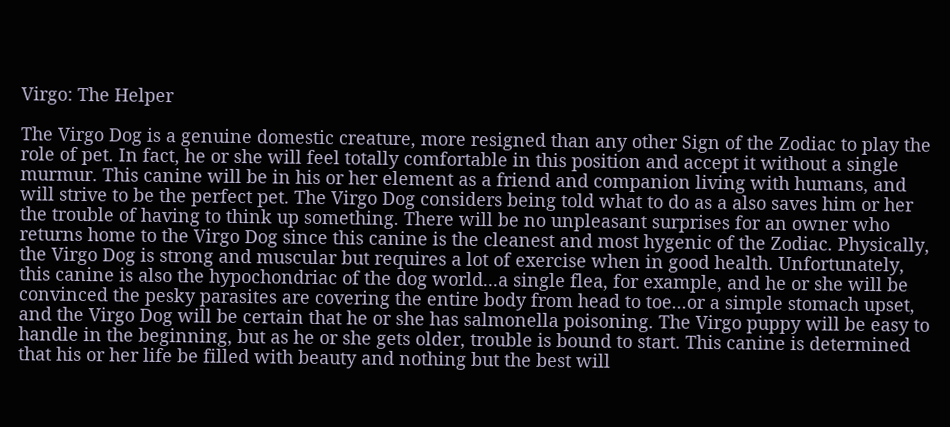Virgo: The Helper

The Virgo Dog is a genuine domestic creature, more resigned than any other Sign of the Zodiac to play the role of pet. In fact, he or she will feel totally comfortable in this position and accept it without a single murmur. This canine will be in his or her element as a friend and companion living with humans, and will strive to be the perfect pet. The Virgo Dog considers being told what to do as a also saves him or her the trouble of having to think up something. There will be no unpleasant surprises for an owner who returns home to the Virgo Dog since this canine is the cleanest and most hygenic of the Zodiac. Physically, the Virgo Dog is strong and muscular but requires a lot of exercise when in good health. Unfortunately, this canine is also the hypochondriac of the dog world...a single flea, for example, and he or she will be convinced the pesky parasites are covering the entire body from head to toe...or a simple stomach upset, and the Virgo Dog will be certain that he or she has salmonella poisoning. The Virgo puppy will be easy to handle in the beginning, but as he or she gets older, trouble is bound to start. This canine is determined that his or her life be filled with beauty and nothing but the best will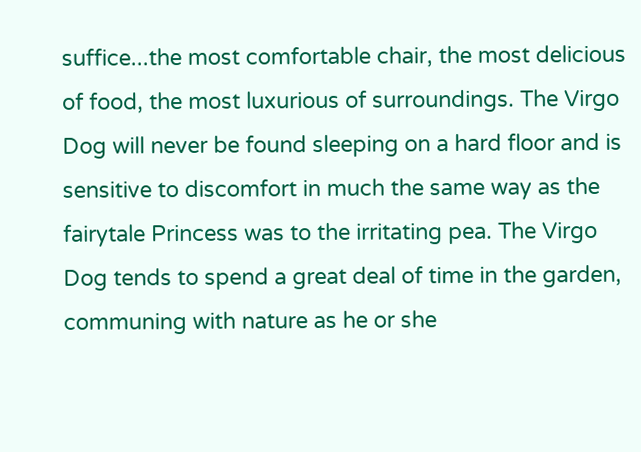suffice...the most comfortable chair, the most delicious of food, the most luxurious of surroundings. The Virgo Dog will never be found sleeping on a hard floor and is sensitive to discomfort in much the same way as the fairytale Princess was to the irritating pea. The Virgo Dog tends to spend a great deal of time in the garden, communing with nature as he or she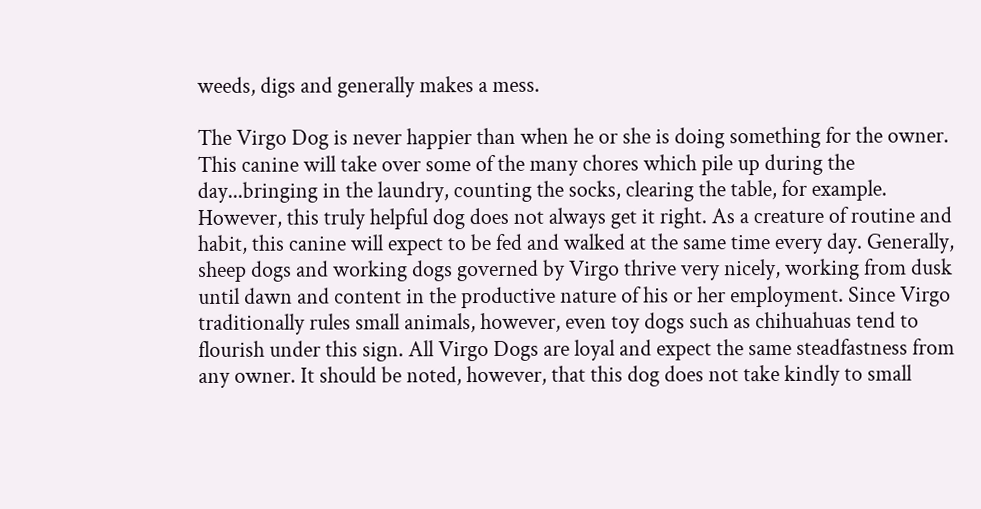weeds, digs and generally makes a mess.

The Virgo Dog is never happier than when he or she is doing something for the owner. This canine will take over some of the many chores which pile up during the day...bringing in the laundry, counting the socks, clearing the table, for example. However, this truly helpful dog does not always get it right. As a creature of routine and habit, this canine will expect to be fed and walked at the same time every day. Generally, sheep dogs and working dogs governed by Virgo thrive very nicely, working from dusk until dawn and content in the productive nature of his or her employment. Since Virgo traditionally rules small animals, however, even toy dogs such as chihuahuas tend to flourish under this sign. All Virgo Dogs are loyal and expect the same steadfastness from any owner. It should be noted, however, that this dog does not take kindly to small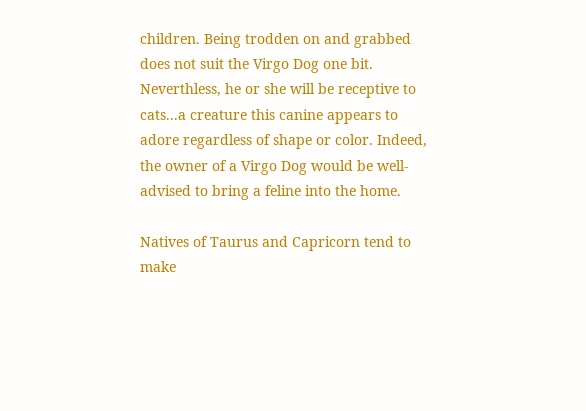children. Being trodden on and grabbed does not suit the Virgo Dog one bit. Neverthless, he or she will be receptive to cats...a creature this canine appears to adore regardless of shape or color. Indeed, the owner of a Virgo Dog would be well-advised to bring a feline into the home.

Natives of Taurus and Capricorn tend to make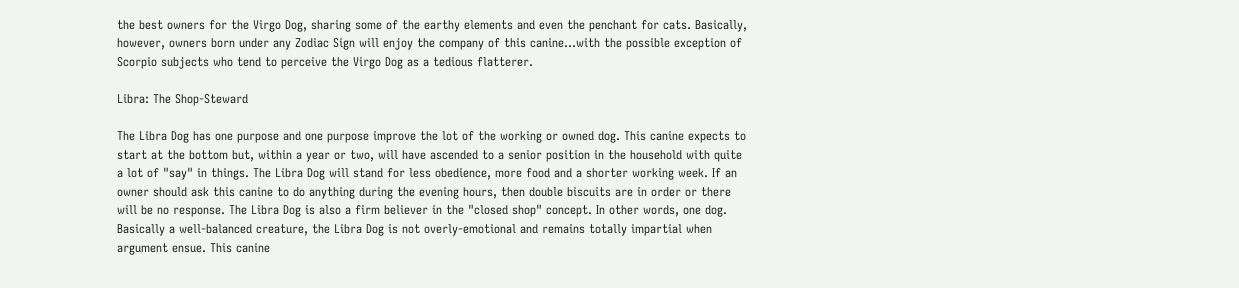the best owners for the Virgo Dog, sharing some of the earthy elements and even the penchant for cats. Basically, however, owners born under any Zodiac Sign will enjoy the company of this canine...with the possible exception of Scorpio subjects who tend to perceive the Virgo Dog as a tedious flatterer.

Libra: The Shop-Steward

The Libra Dog has one purpose and one purpose improve the lot of the working or owned dog. This canine expects to start at the bottom but, within a year or two, will have ascended to a senior position in the household with quite a lot of "say" in things. The Libra Dog will stand for less obedience, more food and a shorter working week. If an owner should ask this canine to do anything during the evening hours, then double biscuits are in order or there will be no response. The Libra Dog is also a firm believer in the "closed shop" concept. In other words, one dog. Basically a well-balanced creature, the Libra Dog is not overly-emotional and remains totally impartial when argument ensue. This canine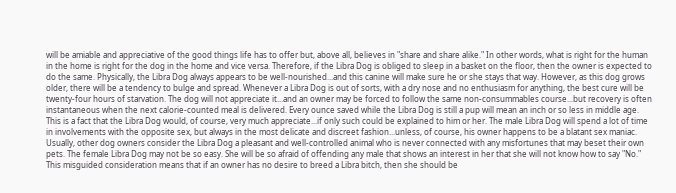will be amiable and appreciative of the good things life has to offer but, above all, believes in "share and share alike." In other words, what is right for the human in the home is right for the dog in the home and vice versa. Therefore, if the Libra Dog is obliged to sleep in a basket on the floor, then the owner is expected to do the same. Physically, the Libra Dog always appears to be well-nourished...and this canine will make sure he or she stays that way. However, as this dog grows older, there will be a tendency to bulge and spread. Whenever a Libra Dog is out of sorts, with a dry nose and no enthusiasm for anything, the best cure will be twenty-four hours of starvation. The dog will not appreciate it...and an owner may be forced to follow the same non-consummables course...but recovery is often instantaneous when the next calorie-counted meal is delivered. Every ounce saved while the Libra Dog is still a pup will mean an inch or so less in middle age. This is a fact that the Libra Dog would, of course, very much appreciate...if only such could be explained to him or her. The male Libra Dog will spend a lot of time in involvements with the opposite sex, but always in the most delicate and discreet fashion...unless, of course, his owner happens to be a blatant sex maniac. Usually, other dog owners consider the Libra Dog a pleasant and well-controlled animal who is never connected with any misfortunes that may beset their own pets. The female Libra Dog may not be so easy. She will be so afraid of offending any male that shows an interest in her that she will not know how to say "No." This misguided consideration means that if an owner has no desire to breed a Libra bitch, then she should be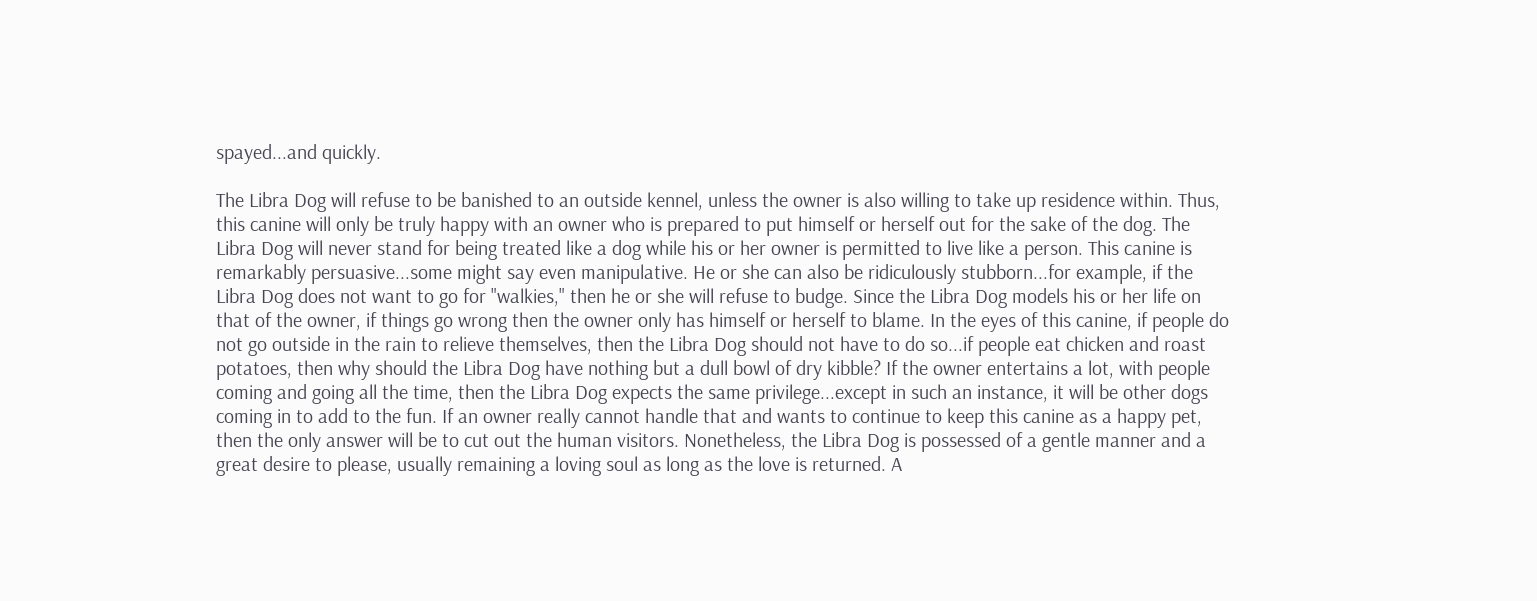spayed...and quickly.

The Libra Dog will refuse to be banished to an outside kennel, unless the owner is also willing to take up residence within. Thus, this canine will only be truly happy with an owner who is prepared to put himself or herself out for the sake of the dog. The Libra Dog will never stand for being treated like a dog while his or her owner is permitted to live like a person. This canine is remarkably persuasive...some might say even manipulative. He or she can also be ridiculously stubborn...for example, if the Libra Dog does not want to go for "walkies," then he or she will refuse to budge. Since the Libra Dog models his or her life on that of the owner, if things go wrong then the owner only has himself or herself to blame. In the eyes of this canine, if people do not go outside in the rain to relieve themselves, then the Libra Dog should not have to do so...if people eat chicken and roast potatoes, then why should the Libra Dog have nothing but a dull bowl of dry kibble? If the owner entertains a lot, with people coming and going all the time, then the Libra Dog expects the same privilege...except in such an instance, it will be other dogs coming in to add to the fun. If an owner really cannot handle that and wants to continue to keep this canine as a happy pet, then the only answer will be to cut out the human visitors. Nonetheless, the Libra Dog is possessed of a gentle manner and a great desire to please, usually remaining a loving soul as long as the love is returned. A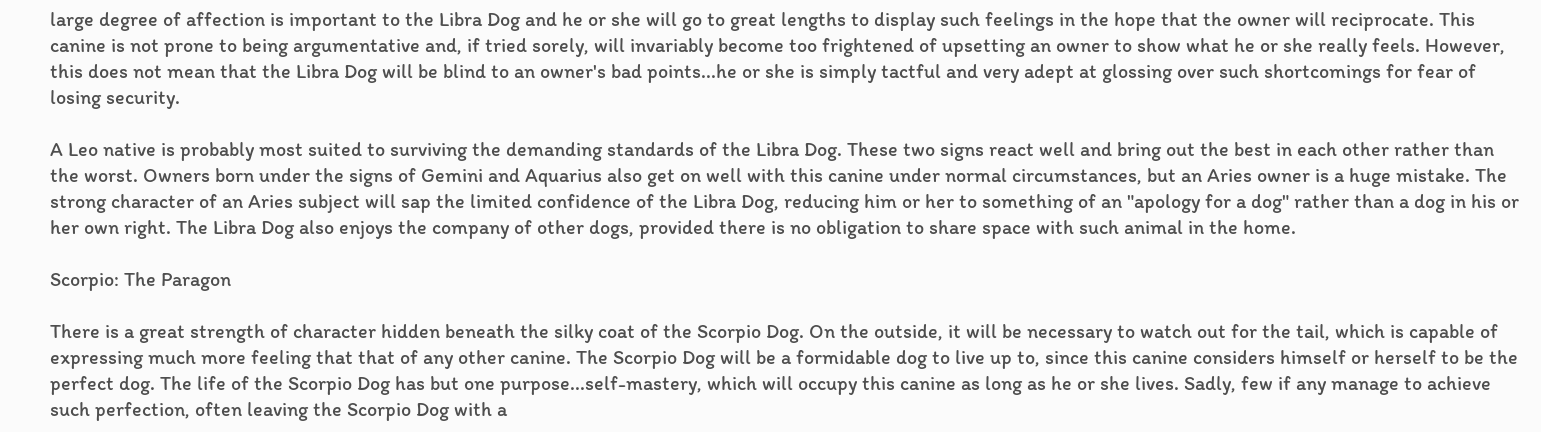large degree of affection is important to the Libra Dog and he or she will go to great lengths to display such feelings in the hope that the owner will reciprocate. This canine is not prone to being argumentative and, if tried sorely, will invariably become too frightened of upsetting an owner to show what he or she really feels. However, this does not mean that the Libra Dog will be blind to an owner's bad points...he or she is simply tactful and very adept at glossing over such shortcomings for fear of losing security.

A Leo native is probably most suited to surviving the demanding standards of the Libra Dog. These two signs react well and bring out the best in each other rather than the worst. Owners born under the signs of Gemini and Aquarius also get on well with this canine under normal circumstances, but an Aries owner is a huge mistake. The strong character of an Aries subject will sap the limited confidence of the Libra Dog, reducing him or her to something of an "apology for a dog" rather than a dog in his or her own right. The Libra Dog also enjoys the company of other dogs, provided there is no obligation to share space with such animal in the home.

Scorpio: The Paragon

There is a great strength of character hidden beneath the silky coat of the Scorpio Dog. On the outside, it will be necessary to watch out for the tail, which is capable of expressing much more feeling that that of any other canine. The Scorpio Dog will be a formidable dog to live up to, since this canine considers himself or herself to be the perfect dog. The life of the Scorpio Dog has but one purpose...self-mastery, which will occupy this canine as long as he or she lives. Sadly, few if any manage to achieve such perfection, often leaving the Scorpio Dog with a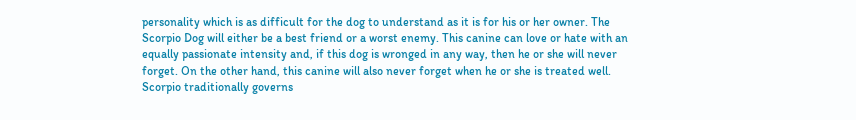personality which is as difficult for the dog to understand as it is for his or her owner. The Scorpio Dog will either be a best friend or a worst enemy. This canine can love or hate with an equally passionate intensity and, if this dog is wronged in any way, then he or she will never forget. On the other hand, this canine will also never forget when he or she is treated well. Scorpio traditionally governs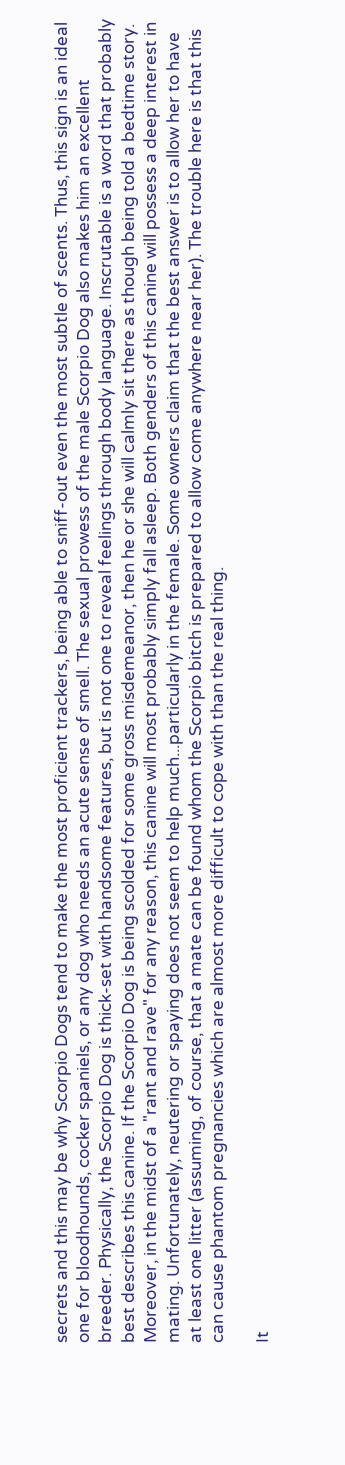secrets and this may be why Scorpio Dogs tend to make the most proficient trackers, being able to sniff-out even the most subtle of scents. Thus, this sign is an ideal one for bloodhounds, cocker spaniels, or any dog who needs an acute sense of smell. The sexual prowess of the male Scorpio Dog also makes him an excellent breeder. Physically, the Scorpio Dog is thick-set with handsome features, but is not one to reveal feelings through body language. Inscrutable is a word that probably best describes this canine. If the Scorpio Dog is being scolded for some gross misdemeanor, then he or she will calmly sit there as though being told a bedtime story. Moreover, in the midst of a "rant and rave" for any reason, this canine will most probably simply fall asleep. Both genders of this canine will possess a deep interest in mating. Unfortunately, neutering or spaying does not seem to help much...particularly in the female. Some owners claim that the best answer is to allow her to have at least one litter (assuming, of course, that a mate can be found whom the Scorpio bitch is prepared to allow come anywhere near her). The trouble here is that this can cause phantom pregnancies which are almost more difficult to cope with than the real thing.

It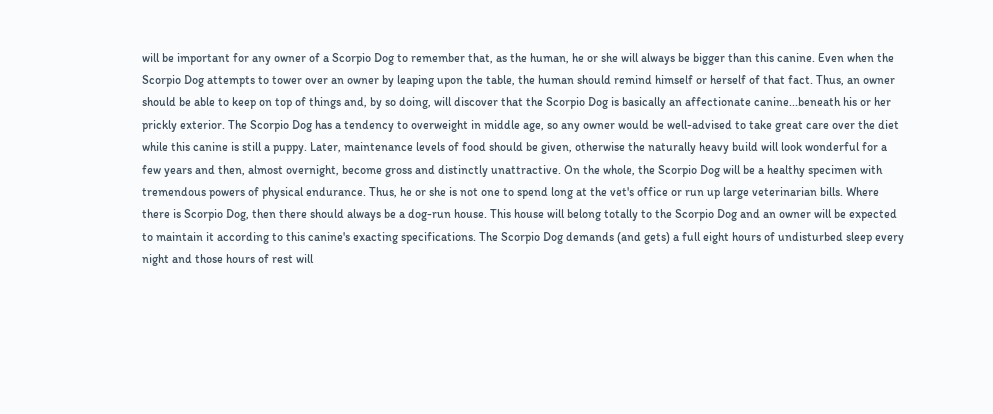will be important for any owner of a Scorpio Dog to remember that, as the human, he or she will always be bigger than this canine. Even when the Scorpio Dog attempts to tower over an owner by leaping upon the table, the human should remind himself or herself of that fact. Thus, an owner should be able to keep on top of things and, by so doing, will discover that the Scorpio Dog is basically an affectionate canine...beneath his or her prickly exterior. The Scorpio Dog has a tendency to overweight in middle age, so any owner would be well-advised to take great care over the diet while this canine is still a puppy. Later, maintenance levels of food should be given, otherwise the naturally heavy build will look wonderful for a few years and then, almost overnight, become gross and distinctly unattractive. On the whole, the Scorpio Dog will be a healthy specimen with tremendous powers of physical endurance. Thus, he or she is not one to spend long at the vet's office or run up large veterinarian bills. Where there is Scorpio Dog, then there should always be a dog-run house. This house will belong totally to the Scorpio Dog and an owner will be expected to maintain it according to this canine's exacting specifications. The Scorpio Dog demands (and gets) a full eight hours of undisturbed sleep every night and those hours of rest will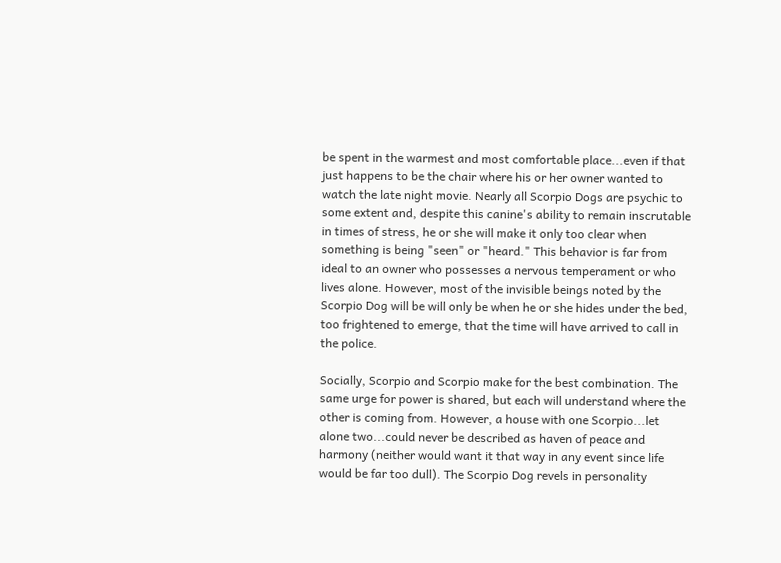be spent in the warmest and most comfortable place...even if that just happens to be the chair where his or her owner wanted to watch the late night movie. Nearly all Scorpio Dogs are psychic to some extent and, despite this canine's ability to remain inscrutable in times of stress, he or she will make it only too clear when something is being "seen" or "heard." This behavior is far from ideal to an owner who possesses a nervous temperament or who lives alone. However, most of the invisible beings noted by the Scorpio Dog will be will only be when he or she hides under the bed, too frightened to emerge, that the time will have arrived to call in the police.

Socially, Scorpio and Scorpio make for the best combination. The same urge for power is shared, but each will understand where the other is coming from. However, a house with one Scorpio...let alone two...could never be described as haven of peace and harmony (neither would want it that way in any event since life would be far too dull). The Scorpio Dog revels in personality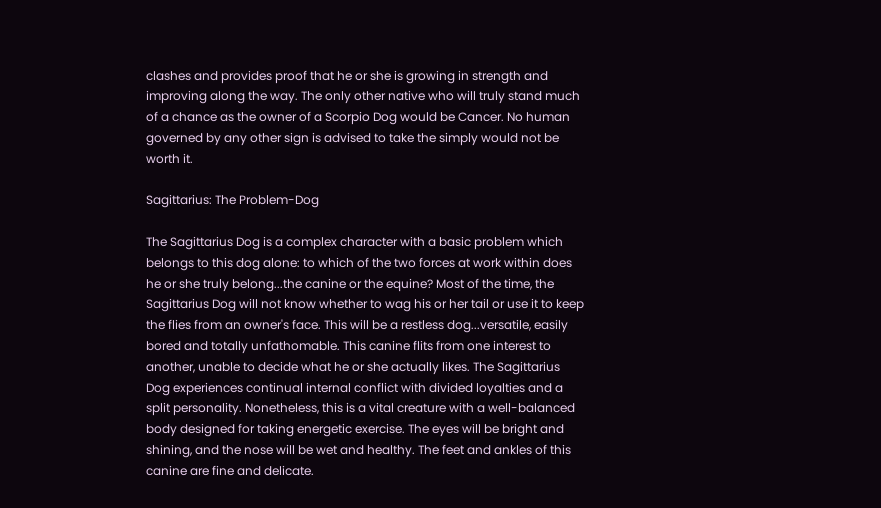clashes and provides proof that he or she is growing in strength and improving along the way. The only other native who will truly stand much of a chance as the owner of a Scorpio Dog would be Cancer. No human governed by any other sign is advised to take the simply would not be worth it.

Sagittarius: The Problem-Dog

The Sagittarius Dog is a complex character with a basic problem which belongs to this dog alone: to which of the two forces at work within does he or she truly belong...the canine or the equine? Most of the time, the Sagittarius Dog will not know whether to wag his or her tail or use it to keep the flies from an owner's face. This will be a restless dog...versatile, easily bored and totally unfathomable. This canine flits from one interest to another, unable to decide what he or she actually likes. The Sagittarius Dog experiences continual internal conflict with divided loyalties and a split personality. Nonetheless, this is a vital creature with a well-balanced body designed for taking energetic exercise. The eyes will be bright and shining, and the nose will be wet and healthy. The feet and ankles of this canine are fine and delicate.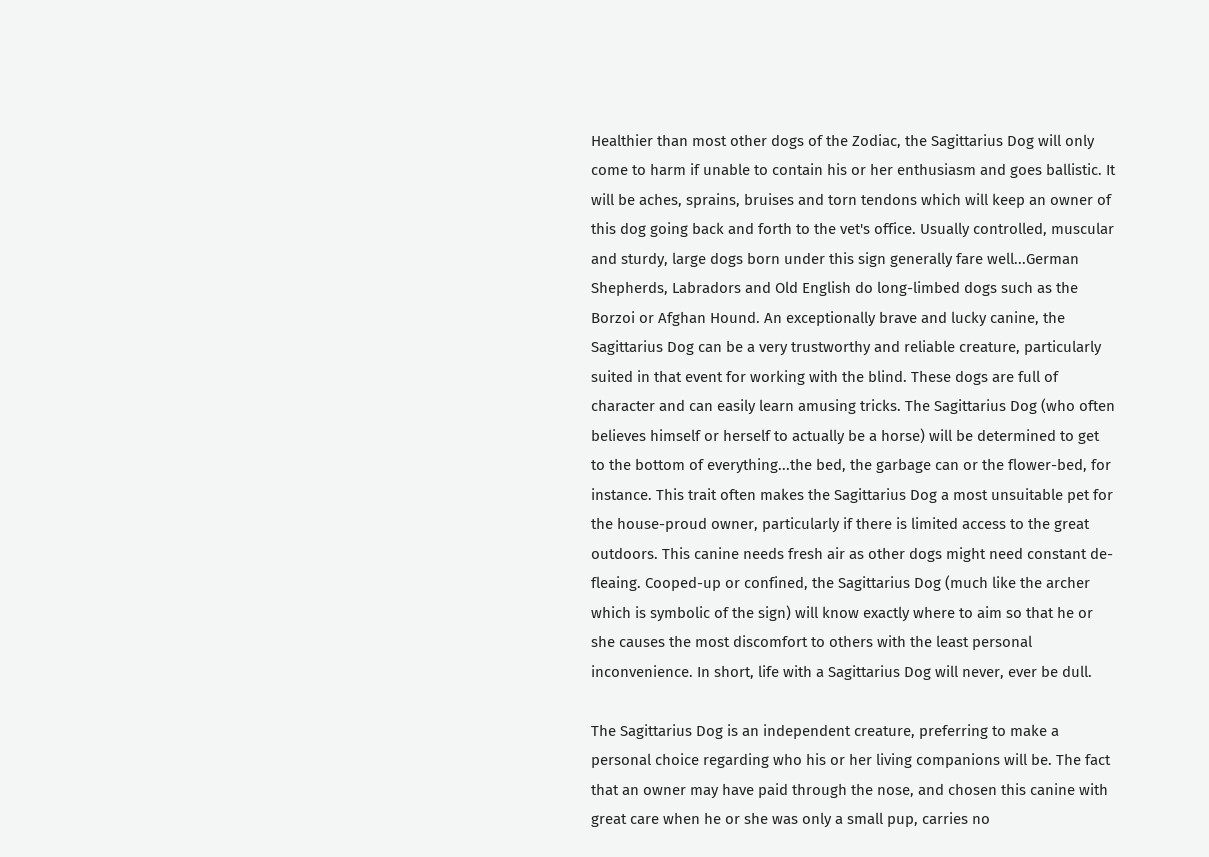Healthier than most other dogs of the Zodiac, the Sagittarius Dog will only come to harm if unable to contain his or her enthusiasm and goes ballistic. It will be aches, sprains, bruises and torn tendons which will keep an owner of this dog going back and forth to the vet's office. Usually controlled, muscular and sturdy, large dogs born under this sign generally fare well...German Shepherds, Labradors and Old English do long-limbed dogs such as the Borzoi or Afghan Hound. An exceptionally brave and lucky canine, the Sagittarius Dog can be a very trustworthy and reliable creature, particularly suited in that event for working with the blind. These dogs are full of character and can easily learn amusing tricks. The Sagittarius Dog (who often believes himself or herself to actually be a horse) will be determined to get to the bottom of everything...the bed, the garbage can or the flower-bed, for instance. This trait often makes the Sagittarius Dog a most unsuitable pet for the house-proud owner, particularly if there is limited access to the great outdoors. This canine needs fresh air as other dogs might need constant de-fleaing. Cooped-up or confined, the Sagittarius Dog (much like the archer which is symbolic of the sign) will know exactly where to aim so that he or she causes the most discomfort to others with the least personal inconvenience. In short, life with a Sagittarius Dog will never, ever be dull.

The Sagittarius Dog is an independent creature, preferring to make a personal choice regarding who his or her living companions will be. The fact that an owner may have paid through the nose, and chosen this canine with great care when he or she was only a small pup, carries no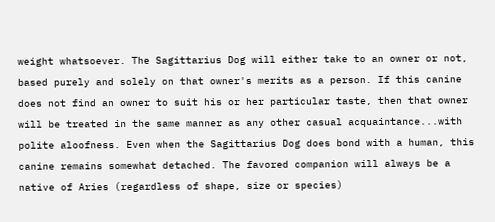weight whatsoever. The Sagittarius Dog will either take to an owner or not, based purely and solely on that owner's merits as a person. If this canine does not find an owner to suit his or her particular taste, then that owner will be treated in the same manner as any other casual acquaintance...with polite aloofness. Even when the Sagittarius Dog does bond with a human, this canine remains somewhat detached. The favored companion will always be a native of Aries (regardless of shape, size or species)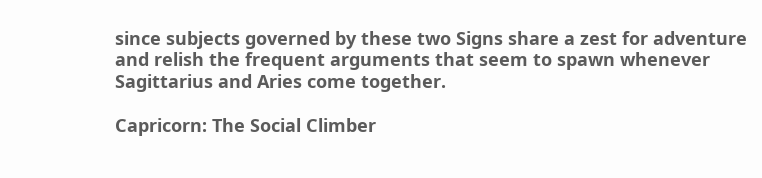since subjects governed by these two Signs share a zest for adventure and relish the frequent arguments that seem to spawn whenever Sagittarius and Aries come together.

Capricorn: The Social Climber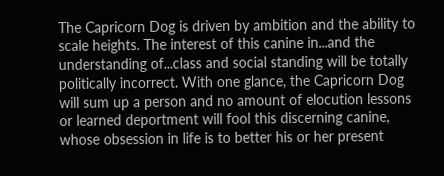The Capricorn Dog is driven by ambition and the ability to scale heights. The interest of this canine in...and the understanding of...class and social standing will be totally politically incorrect. With one glance, the Capricorn Dog will sum up a person and no amount of elocution lessons or learned deportment will fool this discerning canine, whose obsession in life is to better his or her present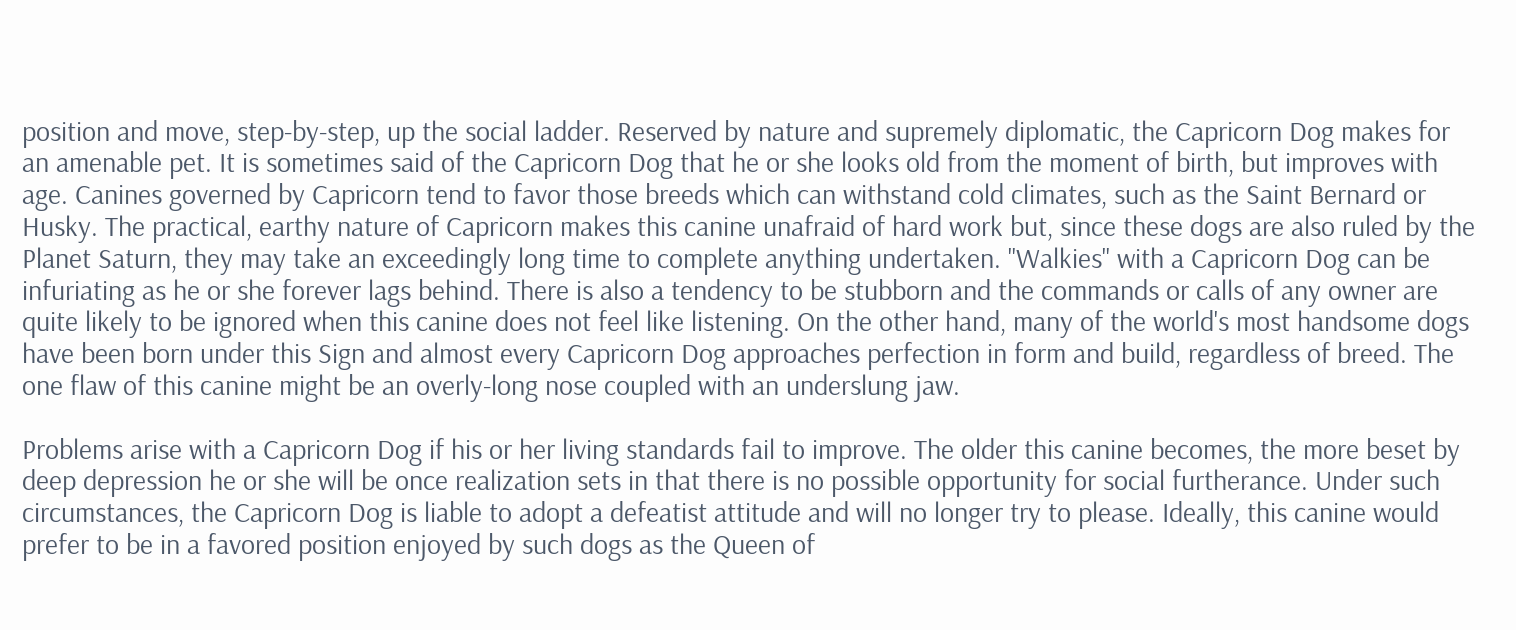position and move, step-by-step, up the social ladder. Reserved by nature and supremely diplomatic, the Capricorn Dog makes for an amenable pet. It is sometimes said of the Capricorn Dog that he or she looks old from the moment of birth, but improves with age. Canines governed by Capricorn tend to favor those breeds which can withstand cold climates, such as the Saint Bernard or Husky. The practical, earthy nature of Capricorn makes this canine unafraid of hard work but, since these dogs are also ruled by the Planet Saturn, they may take an exceedingly long time to complete anything undertaken. "Walkies" with a Capricorn Dog can be infuriating as he or she forever lags behind. There is also a tendency to be stubborn and the commands or calls of any owner are quite likely to be ignored when this canine does not feel like listening. On the other hand, many of the world's most handsome dogs have been born under this Sign and almost every Capricorn Dog approaches perfection in form and build, regardless of breed. The one flaw of this canine might be an overly-long nose coupled with an underslung jaw.

Problems arise with a Capricorn Dog if his or her living standards fail to improve. The older this canine becomes, the more beset by deep depression he or she will be once realization sets in that there is no possible opportunity for social furtherance. Under such circumstances, the Capricorn Dog is liable to adopt a defeatist attitude and will no longer try to please. Ideally, this canine would prefer to be in a favored position enjoyed by such dogs as the Queen of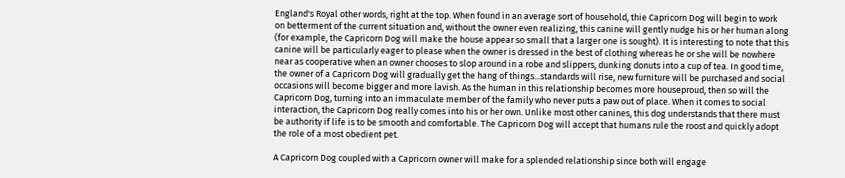England's Royal other words, right at the top. When found in an average sort of household, thie Capricorn Dog will begin to work on betterment of the current situation and, without the owner even realizing, this canine will gently nudge his or her human along (for example, the Capricorn Dog will make the house appear so small that a larger one is sought). It is interesting to note that this canine will be particularly eager to please when the owner is dressed in the best of clothing whereas he or she will be nowhere near as cooperative when an owner chooses to slop around in a robe and slippers, dunking donuts into a cup of tea. In good time, the owner of a Capricorn Dog will gradually get the hang of things...standards will rise, new furniture will be purchased and social occasions will become bigger and more lavish. As the human in this relationship becomes more houseproud, then so will the Capricorn Dog, turning into an immaculate member of the family who never puts a paw out of place. When it comes to social interaction, the Capricorn Dog really comes into his or her own. Unlike most other canines, this dog understands that there must be authority if life is to be smooth and comfortable. The Capricorn Dog will accept that humans rule the roost and quickly adopt the role of a most obedient pet.

A Capricorn Dog coupled with a Capricorn owner will make for a splended relationship since both will engage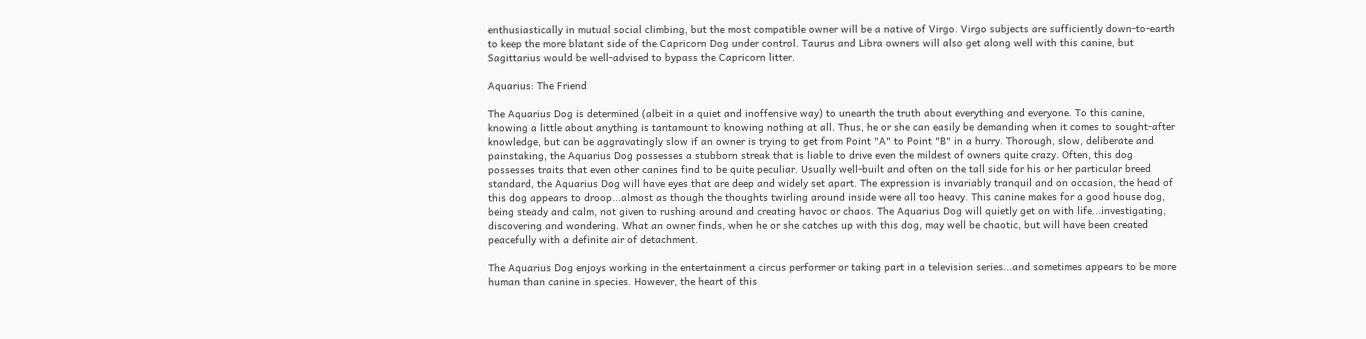enthusiastically in mutual social climbing, but the most compatible owner will be a native of Virgo. Virgo subjects are sufficiently down-to-earth to keep the more blatant side of the Capricorn Dog under control. Taurus and Libra owners will also get along well with this canine, but Sagittarius would be well-advised to bypass the Capricorn litter.

Aquarius: The Friend

The Aquarius Dog is determined (albeit in a quiet and inoffensive way) to unearth the truth about everything and everyone. To this canine, knowing a little about anything is tantamount to knowing nothing at all. Thus, he or she can easily be demanding when it comes to sought-after knowledge, but can be aggravatingly slow if an owner is trying to get from Point "A" to Point "B" in a hurry. Thorough, slow, deliberate and painstaking, the Aquarius Dog possesses a stubborn streak that is liable to drive even the mildest of owners quite crazy. Often, this dog possesses traits that even other canines find to be quite peculiar. Usually well-built and often on the tall side for his or her particular breed standard, the Aquarius Dog will have eyes that are deep and widely set apart. The expression is invariably tranquil and on occasion, the head of this dog appears to droop...almost as though the thoughts twirling around inside were all too heavy. This canine makes for a good house dog, being steady and calm, not given to rushing around and creating havoc or chaos. The Aquarius Dog will quietly get on with life...investigating, discovering and wondering. What an owner finds, when he or she catches up with this dog, may well be chaotic, but will have been created peacefully with a definite air of detachment.

The Aquarius Dog enjoys working in the entertainment a circus performer or taking part in a television series...and sometimes appears to be more human than canine in species. However, the heart of this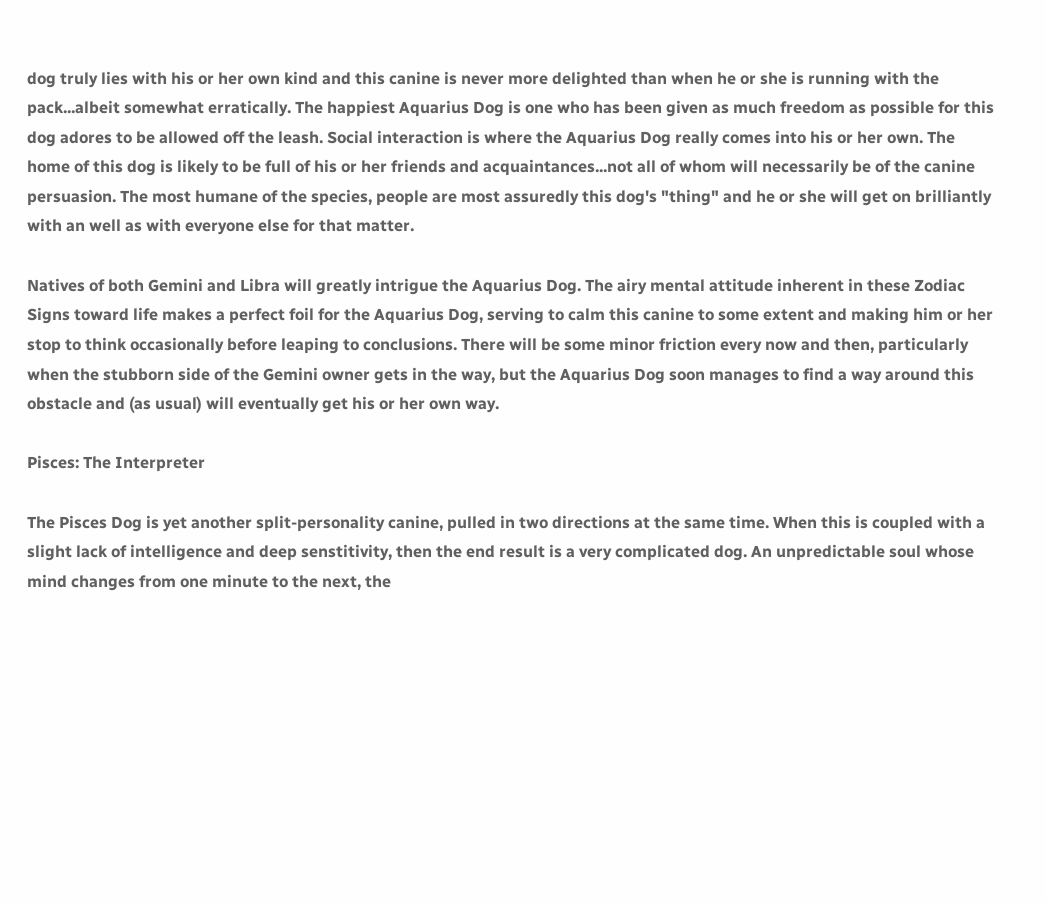dog truly lies with his or her own kind and this canine is never more delighted than when he or she is running with the pack...albeit somewhat erratically. The happiest Aquarius Dog is one who has been given as much freedom as possible for this dog adores to be allowed off the leash. Social interaction is where the Aquarius Dog really comes into his or her own. The home of this dog is likely to be full of his or her friends and acquaintances...not all of whom will necessarily be of the canine persuasion. The most humane of the species, people are most assuredly this dog's "thing" and he or she will get on brilliantly with an well as with everyone else for that matter.

Natives of both Gemini and Libra will greatly intrigue the Aquarius Dog. The airy mental attitude inherent in these Zodiac Signs toward life makes a perfect foil for the Aquarius Dog, serving to calm this canine to some extent and making him or her stop to think occasionally before leaping to conclusions. There will be some minor friction every now and then, particularly when the stubborn side of the Gemini owner gets in the way, but the Aquarius Dog soon manages to find a way around this obstacle and (as usual) will eventually get his or her own way.

Pisces: The Interpreter

The Pisces Dog is yet another split-personality canine, pulled in two directions at the same time. When this is coupled with a slight lack of intelligence and deep senstitivity, then the end result is a very complicated dog. An unpredictable soul whose mind changes from one minute to the next, the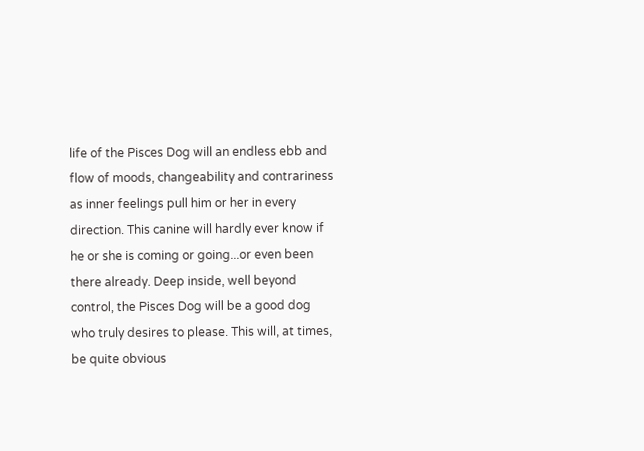life of the Pisces Dog will an endless ebb and flow of moods, changeability and contrariness as inner feelings pull him or her in every direction. This canine will hardly ever know if he or she is coming or going...or even been there already. Deep inside, well beyond control, the Pisces Dog will be a good dog who truly desires to please. This will, at times, be quite obvious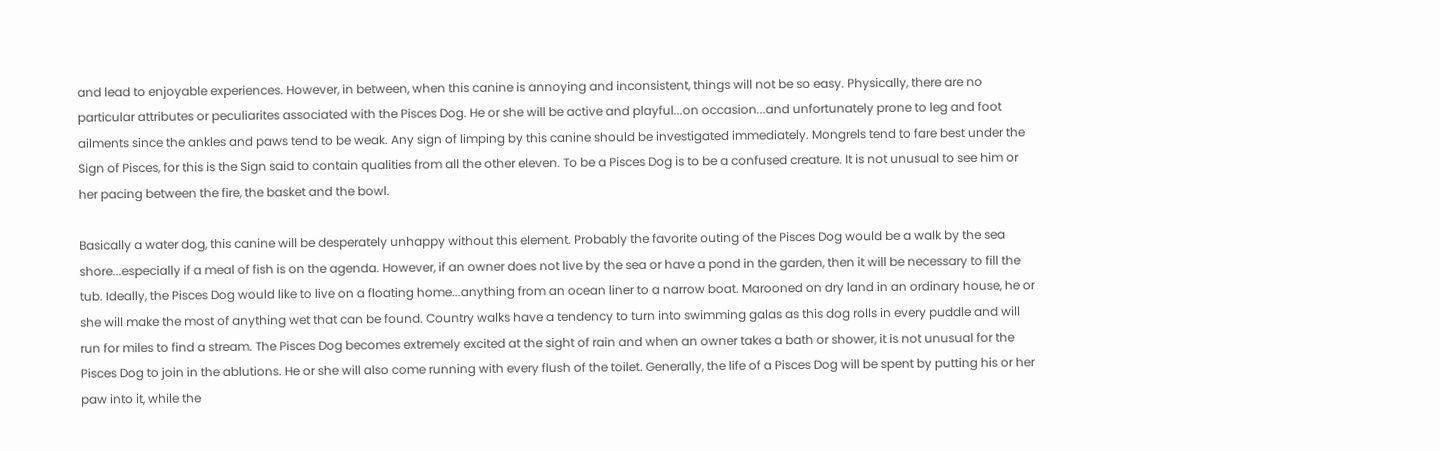and lead to enjoyable experiences. However, in between, when this canine is annoying and inconsistent, things will not be so easy. Physically, there are no particular attributes or peculiarites associated with the Pisces Dog. He or she will be active and playful...on occasion...and unfortunately prone to leg and foot ailments since the ankles and paws tend to be weak. Any sign of limping by this canine should be investigated immediately. Mongrels tend to fare best under the Sign of Pisces, for this is the Sign said to contain qualities from all the other eleven. To be a Pisces Dog is to be a confused creature. It is not unusual to see him or her pacing between the fire, the basket and the bowl.

Basically a water dog, this canine will be desperately unhappy without this element. Probably the favorite outing of the Pisces Dog would be a walk by the sea shore...especially if a meal of fish is on the agenda. However, if an owner does not live by the sea or have a pond in the garden, then it will be necessary to fill the tub. Ideally, the Pisces Dog would like to live on a floating home...anything from an ocean liner to a narrow boat. Marooned on dry land in an ordinary house, he or she will make the most of anything wet that can be found. Country walks have a tendency to turn into swimming galas as this dog rolls in every puddle and will run for miles to find a stream. The Pisces Dog becomes extremely excited at the sight of rain and when an owner takes a bath or shower, it is not unusual for the Pisces Dog to join in the ablutions. He or she will also come running with every flush of the toilet. Generally, the life of a Pisces Dog will be spent by putting his or her paw into it, while the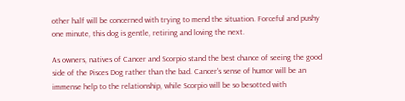other half will be concerned with trying to mend the situation. Forceful and pushy one minute, this dog is gentle, retiring and loving the next.

As owners, natives of Cancer and Scorpio stand the best chance of seeing the good side of the Pisces Dog rather than the bad. Cancer's sense of humor will be an immense help to the relationship, while Scorpio will be so besotted with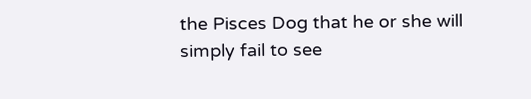the Pisces Dog that he or she will simply fail to see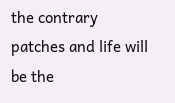the contrary patches and life will be the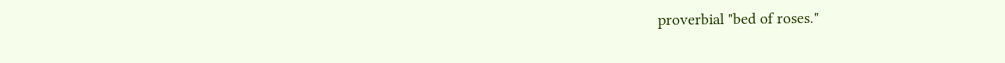proverbial "bed of roses."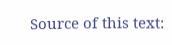Source of this text: